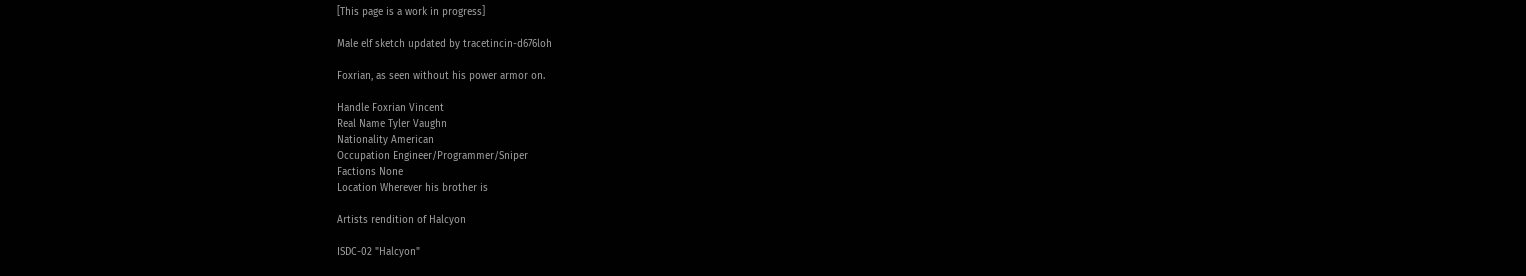[This page is a work in progress]

Male elf sketch updated by tracetincin-d676loh

Foxrian, as seen without his power armor on.

Handle Foxrian Vincent
Real Name Tyler Vaughn
Nationality American
Occupation Engineer/Programmer/Sniper
Factions None
Location Wherever his brother is

Artists rendition of Halcyon

ISDC-02 "Halcyon"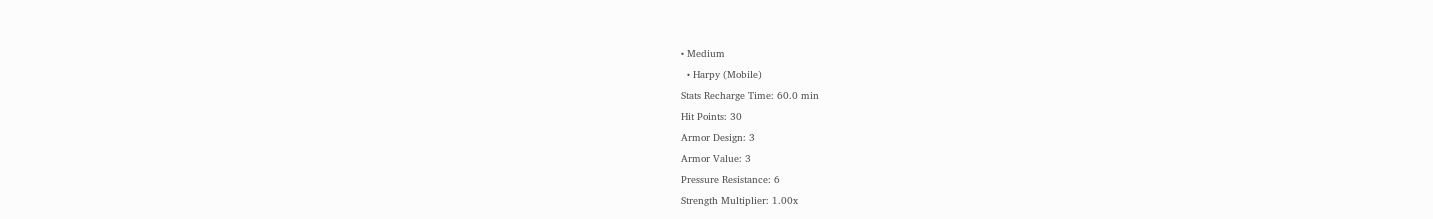• Medium
  • Harpy (Mobile)
Stats Recharge Time: 60.0 min
Hit Points: 30
Armor Design: 3
Armor Value: 3
Pressure Resistance: 6
Strength Multiplier: 1.00x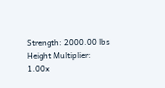Strength: 2000.00 lbs
Height Multiplier: 1.00x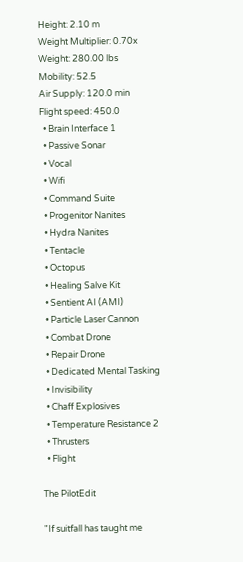Height: 2.10 m
Weight Multiplier: 0.70x
Weight: 280.00 lbs
Mobility: 52.5
Air Supply: 120.0 min
Flight speed: 450.0
  • Brain Interface 1
  • Passive Sonar
  • Vocal
  • Wifi
  • Command Suite
  • Progenitor Nanites
  • Hydra Nanites
  • Tentacle
  • Octopus
  • Healing Salve Kit
  • Sentient AI (AMI)
  • Particle Laser Cannon
  • Combat Drone
  • Repair Drone
  • Dedicated Mental Tasking
  • Invisibility
  • Chaff Explosives
  • Temperature Resistance 2
  • Thrusters
  • Flight

The PilotEdit

"If suitfall has taught me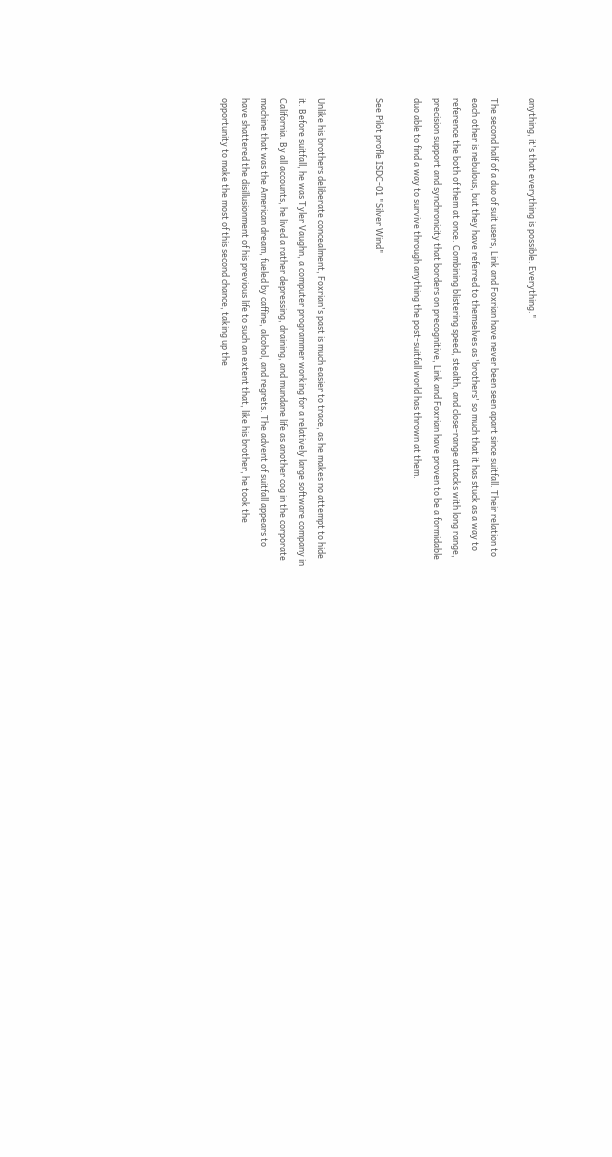anything, it's that everything is possible. Everything."

The second half of a duo of suit users, Link and Foxrian have never been seen apart since suitfall. Their relation to each other is nebulous, but they have referred to themselves as 'brothers' so much that it has stuck as a way to reference the both of them at once. Combining blistering speed, stealth, and close-range attacks with long range, precision support and synchronicity that borders on precognitive, Link and Foxrian have proven to be a formidable duo able to find a way to survive through anything the post-suitfall world has thrown at them.

See Pilot profle ISDC-01 "Silver Wind"


Unlike his brothers deliberate concealment, Foxrian's past is much easier to trace, as he makes no attempt to hide it. Before suitfall, he was Tyler Vaughn, a computer programmer working for a relatively large software company in California. By all accounts, he lived a rather depressing, draining, and mundane life as another cog in the corporate machine that was the American dream, fueled by caffine, alcohol, and regrets. The advent of suitfall appears to have shattered the disillusionment of his previous life to such an extent that, like his brother, he took the opportunity to make the most of this second chance, taking up the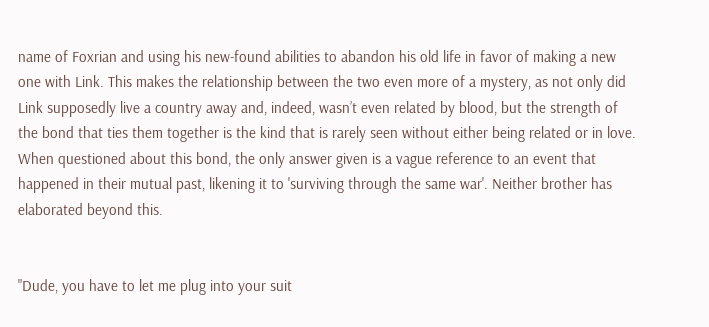name of Foxrian and using his new-found abilities to abandon his old life in favor of making a new one with Link. This makes the relationship between the two even more of a mystery, as not only did Link supposedly live a country away and, indeed, wasn’t even related by blood, but the strength of the bond that ties them together is the kind that is rarely seen without either being related or in love. When questioned about this bond, the only answer given is a vague reference to an event that happened in their mutual past, likening it to 'surviving through the same war'. Neither brother has elaborated beyond this.


"Dude, you have to let me plug into your suit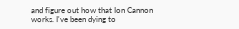and figure out how that Ion Cannon works. I've been dying to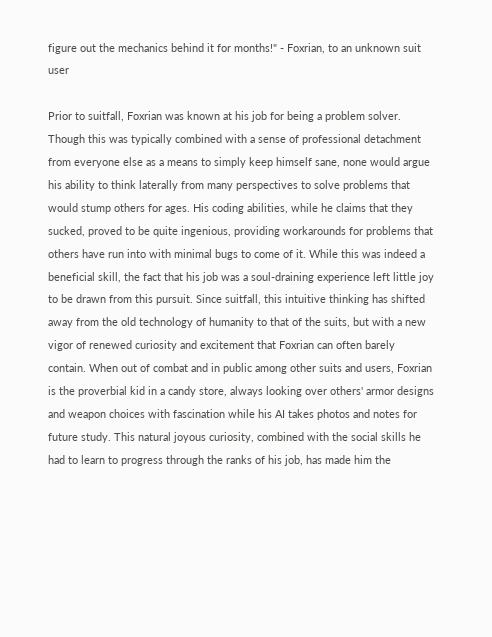figure out the mechanics behind it for months!" - Foxrian, to an unknown suit user

Prior to suitfall, Foxrian was known at his job for being a problem solver. Though this was typically combined with a sense of professional detachment from everyone else as a means to simply keep himself sane, none would argue his ability to think laterally from many perspectives to solve problems that would stump others for ages. His coding abilities, while he claims that they sucked, proved to be quite ingenious, providing workarounds for problems that others have run into with minimal bugs to come of it. While this was indeed a beneficial skill, the fact that his job was a soul-draining experience left little joy to be drawn from this pursuit. Since suitfall, this intuitive thinking has shifted away from the old technology of humanity to that of the suits, but with a new vigor of renewed curiosity and excitement that Foxrian can often barely contain. When out of combat and in public among other suits and users, Foxrian is the proverbial kid in a candy store, always looking over others' armor designs and weapon choices with fascination while his AI takes photos and notes for future study. This natural joyous curiosity, combined with the social skills he had to learn to progress through the ranks of his job, has made him the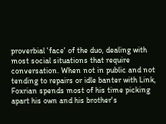proverbial 'face' of the duo, dealing with most social situations that require conversation. When not in public and not tending to repairs or idle banter with Link, Foxrian spends most of his time picking apart his own and his brother's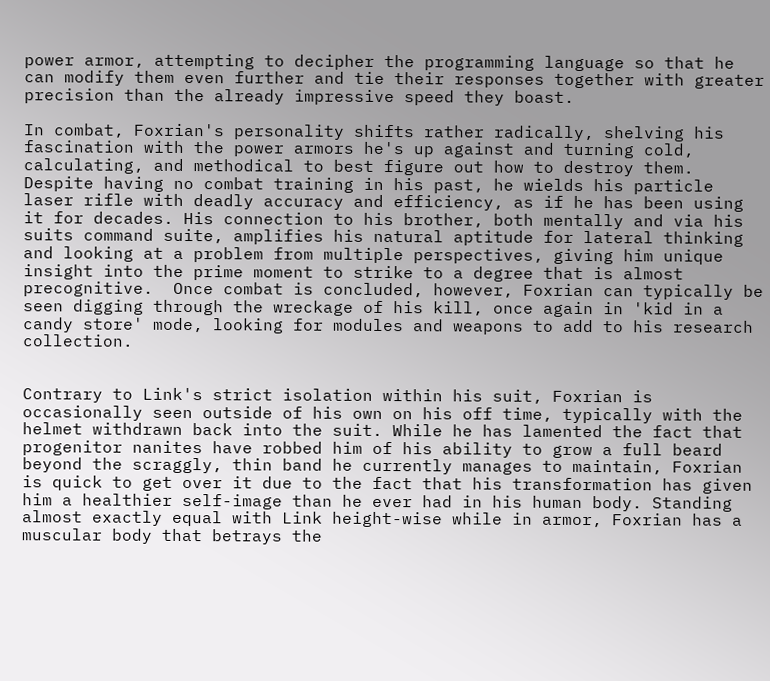power armor, attempting to decipher the programming language so that he can modify them even further and tie their responses together with greater precision than the already impressive speed they boast.

In combat, Foxrian's personality shifts rather radically, shelving his fascination with the power armors he's up against and turning cold, calculating, and methodical to best figure out how to destroy them. Despite having no combat training in his past, he wields his particle laser rifle with deadly accuracy and efficiency, as if he has been using it for decades. His connection to his brother, both mentally and via his suits command suite, amplifies his natural aptitude for lateral thinking and looking at a problem from multiple perspectives, giving him unique insight into the prime moment to strike to a degree that is almost precognitive.  Once combat is concluded, however, Foxrian can typically be seen digging through the wreckage of his kill, once again in 'kid in a candy store' mode, looking for modules and weapons to add to his research collection.


Contrary to Link's strict isolation within his suit, Foxrian is occasionally seen outside of his own on his off time, typically with the helmet withdrawn back into the suit. While he has lamented the fact that progenitor nanites have robbed him of his ability to grow a full beard beyond the scraggly, thin band he currently manages to maintain, Foxrian is quick to get over it due to the fact that his transformation has given him a healthier self-image than he ever had in his human body. Standing almost exactly equal with Link height-wise while in armor, Foxrian has a muscular body that betrays the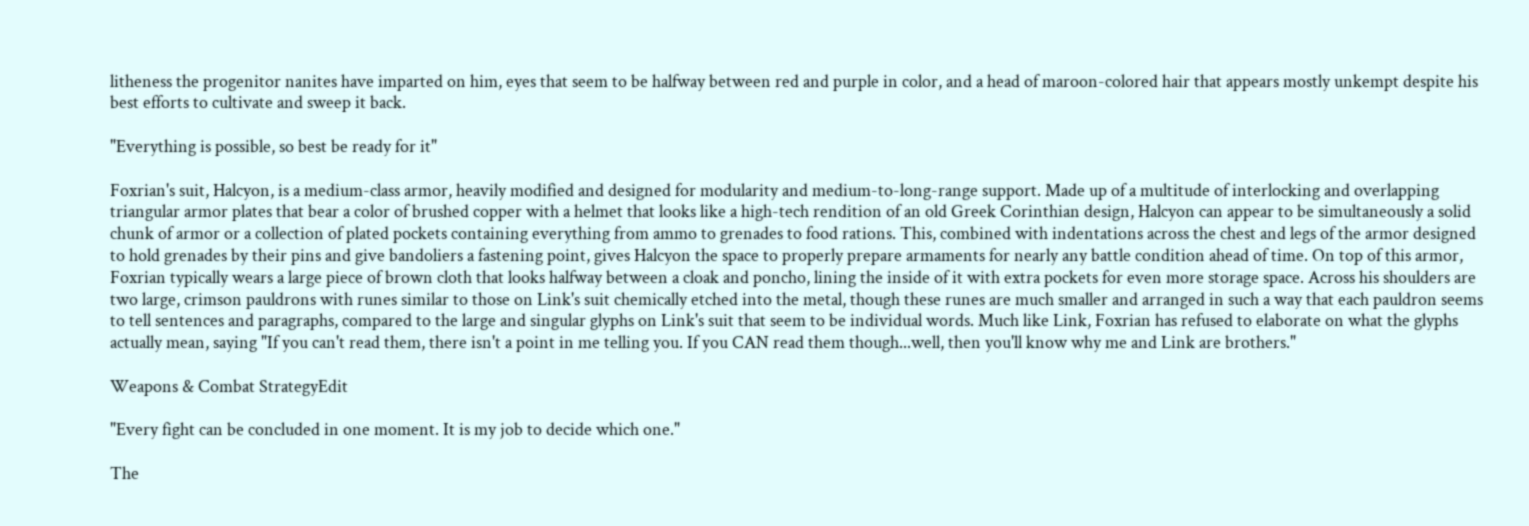litheness the progenitor nanites have imparted on him, eyes that seem to be halfway between red and purple in color, and a head of maroon-colored hair that appears mostly unkempt despite his best efforts to cultivate and sweep it back.

"Everything is possible, so best be ready for it"

Foxrian's suit, Halcyon, is a medium-class armor, heavily modified and designed for modularity and medium-to-long-range support. Made up of a multitude of interlocking and overlapping triangular armor plates that bear a color of brushed copper with a helmet that looks like a high-tech rendition of an old Greek Corinthian design, Halcyon can appear to be simultaneously a solid chunk of armor or a collection of plated pockets containing everything from ammo to grenades to food rations. This, combined with indentations across the chest and legs of the armor designed to hold grenades by their pins and give bandoliers a fastening point, gives Halcyon the space to properly prepare armaments for nearly any battle condition ahead of time. On top of this armor, Foxrian typically wears a large piece of brown cloth that looks halfway between a cloak and poncho, lining the inside of it with extra pockets for even more storage space. Across his shoulders are two large, crimson pauldrons with runes similar to those on Link's suit chemically etched into the metal, though these runes are much smaller and arranged in such a way that each pauldron seems to tell sentences and paragraphs, compared to the large and singular glyphs on Link's suit that seem to be individual words. Much like Link, Foxrian has refused to elaborate on what the glyphs actually mean, saying "If you can't read them, there isn't a point in me telling you. If you CAN read them though...well, then you'll know why me and Link are brothers."

Weapons & Combat StrategyEdit

"Every fight can be concluded in one moment. It is my job to decide which one."

The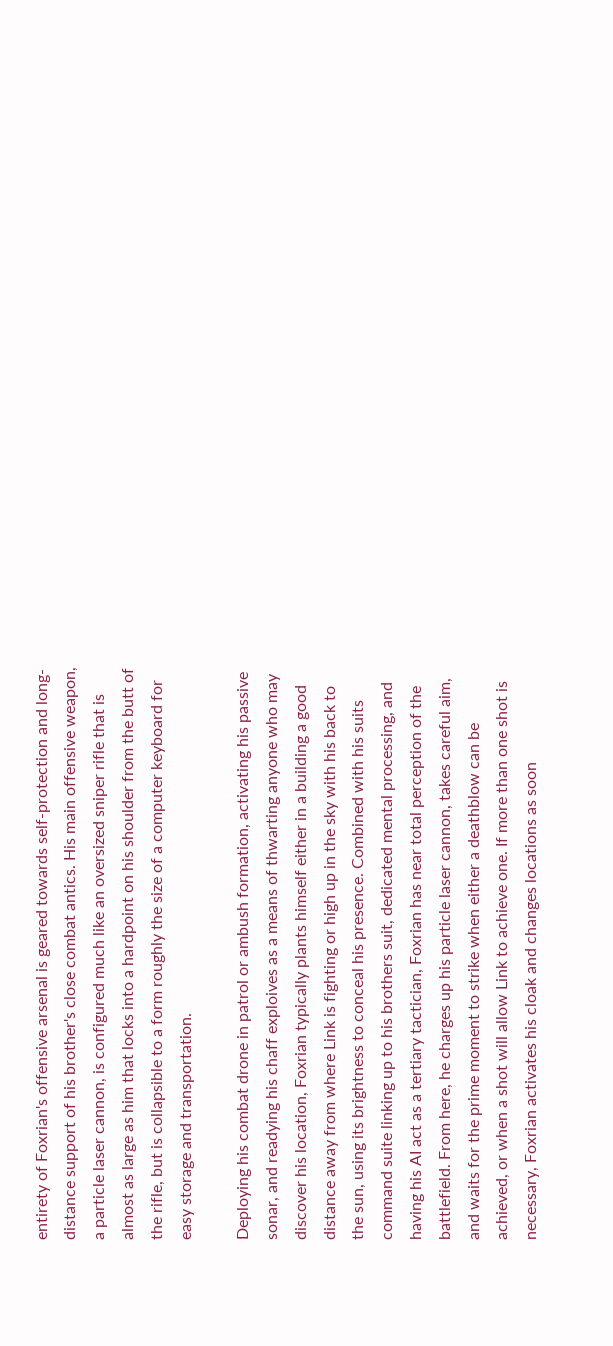entirety of Foxrian's offensive arsenal is geared towards self-protection and long-distance support of his brother's close combat antics. His main offensive weapon, a particle laser cannon, is configured much like an oversized sniper rifle that is almost as large as him that locks into a hardpoint on his shoulder from the butt of the rifle, but is collapsible to a form roughly the size of a computer keyboard for easy storage and transportation.

Deploying his combat drone in patrol or ambush formation, activating his passive sonar, and readying his chaff exploives as a means of thwarting anyone who may discover his location, Foxrian typically plants himself either in a building a good distance away from where Link is fighting or high up in the sky with his back to the sun, using its brightness to conceal his presence. Combined with his suits command suite linking up to his brothers suit, dedicated mental processing, and having his AI act as a tertiary tactician, Foxrian has near total perception of the battlefield. From here, he charges up his particle laser cannon, takes careful aim, and waits for the prime moment to strike when either a deathblow can be achieved, or when a shot will allow Link to achieve one. If more than one shot is necessary, Foxrian activates his cloak and changes locations as soon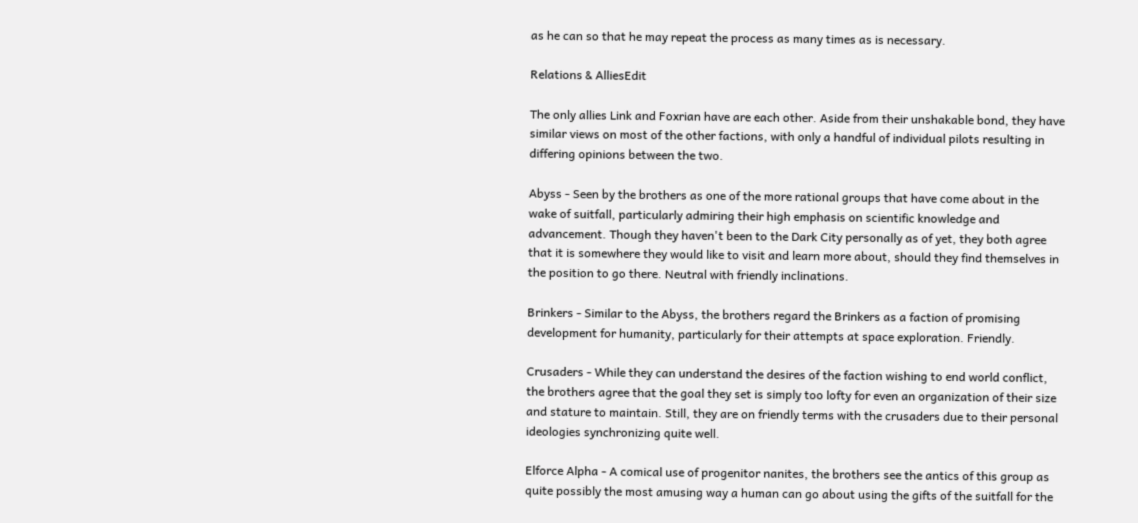as he can so that he may repeat the process as many times as is necessary.

Relations & AlliesEdit

The only allies Link and Foxrian have are each other. Aside from their unshakable bond, they have similar views on most of the other factions, with only a handful of individual pilots resulting in differing opinions between the two.

Abyss - Seen by the brothers as one of the more rational groups that have come about in the wake of suitfall, particularly admiring their high emphasis on scientific knowledge and advancement. Though they haven't been to the Dark City personally as of yet, they both agree that it is somewhere they would like to visit and learn more about, should they find themselves in the position to go there. Neutral with friendly inclinations.

Brinkers - Similar to the Abyss, the brothers regard the Brinkers as a faction of promising development for humanity, particularly for their attempts at space exploration. Friendly.

Crusaders - While they can understand the desires of the faction wishing to end world conflict, the brothers agree that the goal they set is simply too lofty for even an organization of their size and stature to maintain. Still, they are on friendly terms with the crusaders due to their personal ideologies synchronizing quite well.

Elforce Alpha - A comical use of progenitor nanites, the brothers see the antics of this group as quite possibly the most amusing way a human can go about using the gifts of the suitfall for the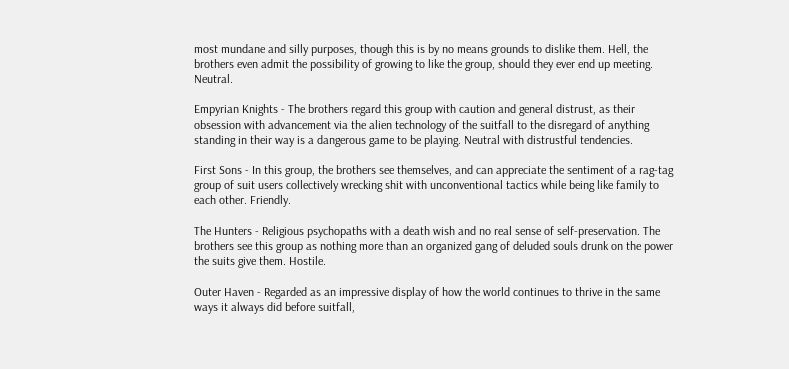most mundane and silly purposes, though this is by no means grounds to dislike them. Hell, the brothers even admit the possibility of growing to like the group, should they ever end up meeting. Neutral.

Empyrian Knights - The brothers regard this group with caution and general distrust, as their obsession with advancement via the alien technology of the suitfall to the disregard of anything standing in their way is a dangerous game to be playing. Neutral with distrustful tendencies.

First Sons - In this group, the brothers see themselves, and can appreciate the sentiment of a rag-tag group of suit users collectively wrecking shit with unconventional tactics while being like family to each other. Friendly.

The Hunters - Religious psychopaths with a death wish and no real sense of self-preservation. The brothers see this group as nothing more than an organized gang of deluded souls drunk on the power the suits give them. Hostile.

Outer Haven - Regarded as an impressive display of how the world continues to thrive in the same ways it always did before suitfall,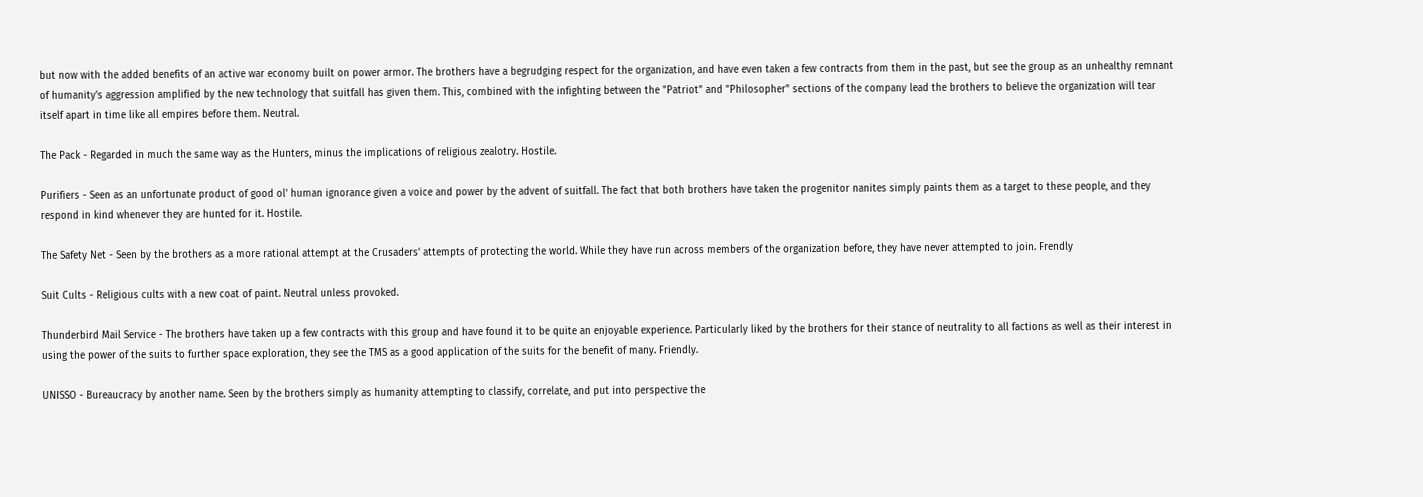but now with the added benefits of an active war economy built on power armor. The brothers have a begrudging respect for the organization, and have even taken a few contracts from them in the past, but see the group as an unhealthy remnant of humanity's aggression amplified by the new technology that suitfall has given them. This, combined with the infighting between the "Patriot" and "Philosopher" sections of the company lead the brothers to believe the organization will tear itself apart in time like all empires before them. Neutral.

The Pack - Regarded in much the same way as the Hunters, minus the implications of religious zealotry. Hostile.

Purifiers - Seen as an unfortunate product of good ol' human ignorance given a voice and power by the advent of suitfall. The fact that both brothers have taken the progenitor nanites simply paints them as a target to these people, and they respond in kind whenever they are hunted for it. Hostile.

The Safety Net - Seen by the brothers as a more rational attempt at the Crusaders' attempts of protecting the world. While they have run across members of the organization before, they have never attempted to join. Frendly

Suit Cults - Religious cults with a new coat of paint. Neutral unless provoked.

Thunderbird Mail Service - The brothers have taken up a few contracts with this group and have found it to be quite an enjoyable experience. Particularly liked by the brothers for their stance of neutrality to all factions as well as their interest in using the power of the suits to further space exploration, they see the TMS as a good application of the suits for the benefit of many. Friendly.

UNISSO - Bureaucracy by another name. Seen by the brothers simply as humanity attempting to classify, correlate, and put into perspective the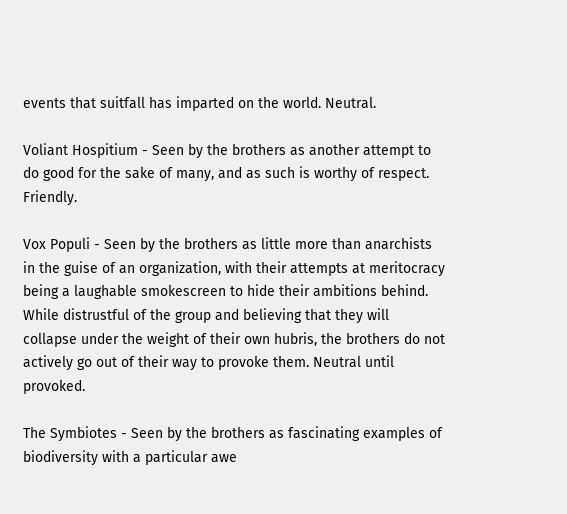events that suitfall has imparted on the world. Neutral.

Voliant Hospitium - Seen by the brothers as another attempt to do good for the sake of many, and as such is worthy of respect. Friendly.

Vox Populi - Seen by the brothers as little more than anarchists in the guise of an organization, with their attempts at meritocracy being a laughable smokescreen to hide their ambitions behind. While distrustful of the group and believing that they will collapse under the weight of their own hubris, the brothers do not actively go out of their way to provoke them. Neutral until provoked.

The Symbiotes - Seen by the brothers as fascinating examples of biodiversity with a particular awe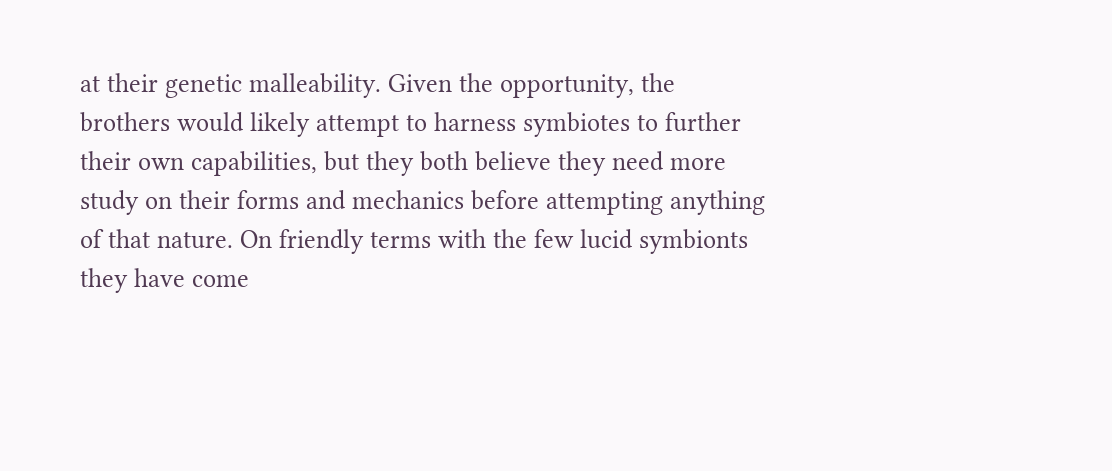at their genetic malleability. Given the opportunity, the brothers would likely attempt to harness symbiotes to further their own capabilities, but they both believe they need more study on their forms and mechanics before attempting anything of that nature. On friendly terms with the few lucid symbionts they have come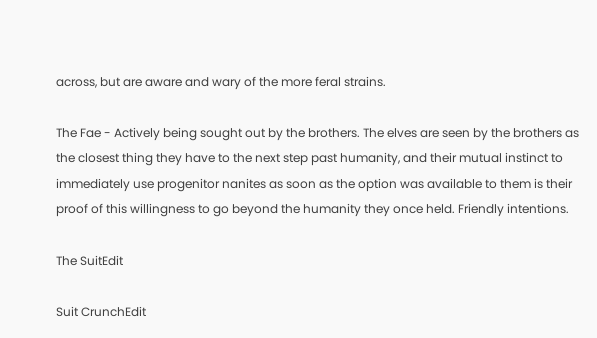across, but are aware and wary of the more feral strains.

The Fae - Actively being sought out by the brothers. The elves are seen by the brothers as the closest thing they have to the next step past humanity, and their mutual instinct to immediately use progenitor nanites as soon as the option was available to them is their proof of this willingness to go beyond the humanity they once held. Friendly intentions.

The SuitEdit

Suit CrunchEdit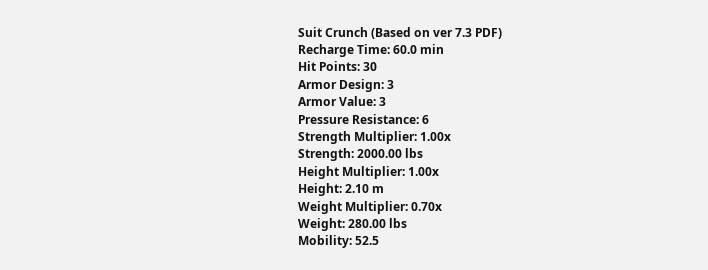Suit Crunch (Based on ver 7.3 PDF)
Recharge Time: 60.0 min
Hit Points: 30
Armor Design: 3
Armor Value: 3
Pressure Resistance: 6
Strength Multiplier: 1.00x
Strength: 2000.00 lbs
Height Multiplier: 1.00x
Height: 2.10 m
Weight Multiplier: 0.70x
Weight: 280.00 lbs
Mobility: 52.5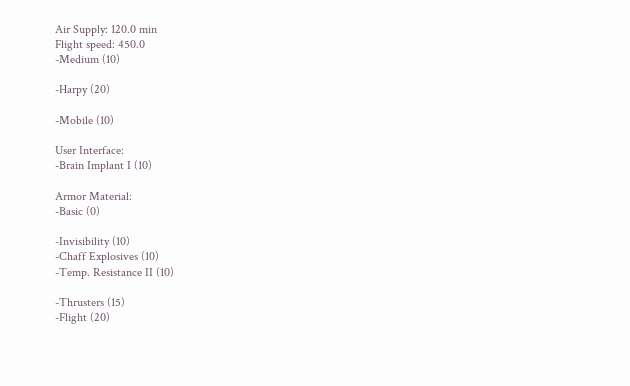Air Supply: 120.0 min
Flight speed: 450.0
-Medium (10)

-Harpy (20)

-Mobile (10)

User Interface:
-Brain Implant I (10)

Armor Material:
-Basic (0)

-Invisibility (10)
-Chaff Explosives (10)
-Temp. Resistance II (10)

-Thrusters (15)
-Flight (20)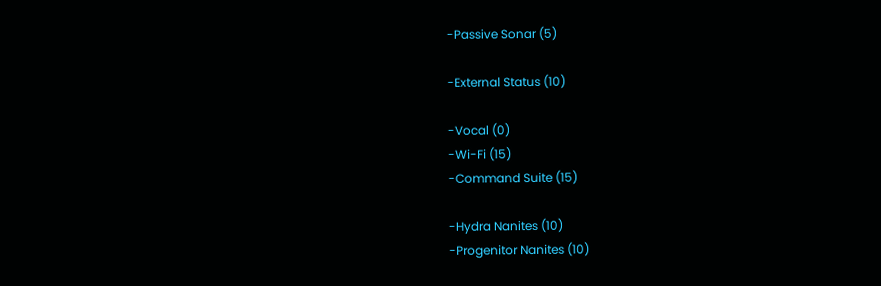-Passive Sonar (5)

-External Status (10)

-Vocal (0)
-Wi-Fi (15)
-Command Suite (15)

-Hydra Nanites (10)
-Progenitor Nanites (10)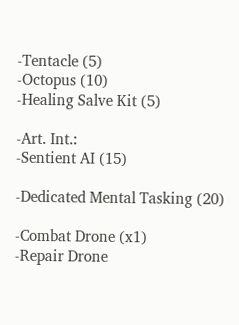-Tentacle (5)
-Octopus (10)
-Healing Salve Kit (5)

-Art. Int.:
-Sentient AI (15)

-Dedicated Mental Tasking (20)

-Combat Drone (x1)
-Repair Drone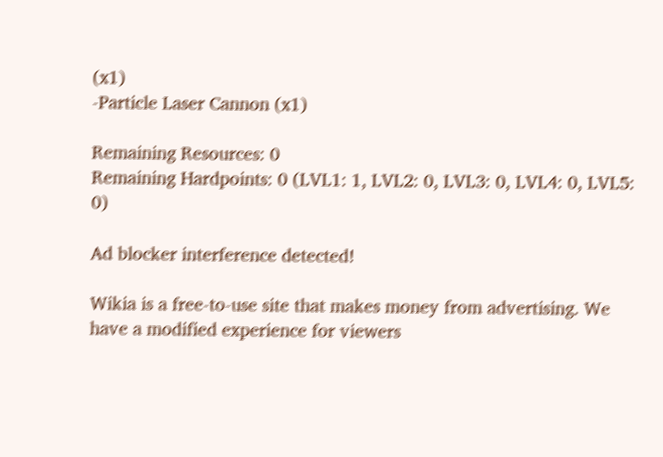(x1)
-Particle Laser Cannon (x1)

Remaining Resources: 0
Remaining Hardpoints: 0 (LVL1: 1, LVL2: 0, LVL3: 0, LVL4: 0, LVL5: 0)

Ad blocker interference detected!

Wikia is a free-to-use site that makes money from advertising. We have a modified experience for viewers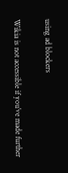using ad blockers

Wikia is not accessible if you’ve made further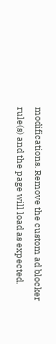modifications. Remove the custom ad blocker rule(s) and the page will load as expected.